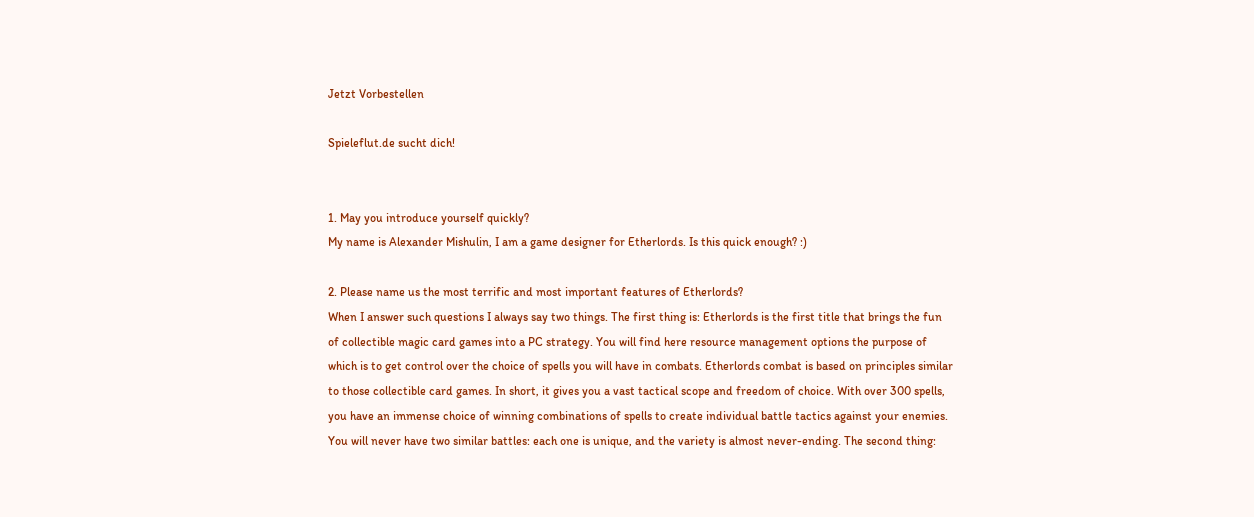Jetzt Vorbestellen

Spieleflut.de sucht dich!


1. May you introduce yourself quickly?
My name is Alexander Mishulin, I am a game designer for Etherlords. Is this quick enough? :)

2. Please name us the most terrific and most important features of Etherlords?
When I answer such questions I always say two things. The first thing is: Etherlords is the first title that brings the fun of collectible magic card games into a PC strategy. You will find here resource management options the purpose of which is to get control over the choice of spells you will have in combats. Etherlords combat is based on principles similar to those collectible card games. In short, it gives you a vast tactical scope and freedom of choice. With over 300 spells, you have an immense choice of winning combinations of spells to create individual battle tactics against your enemies. You will never have two similar battles: each one is unique, and the variety is almost never-ending. The second thing: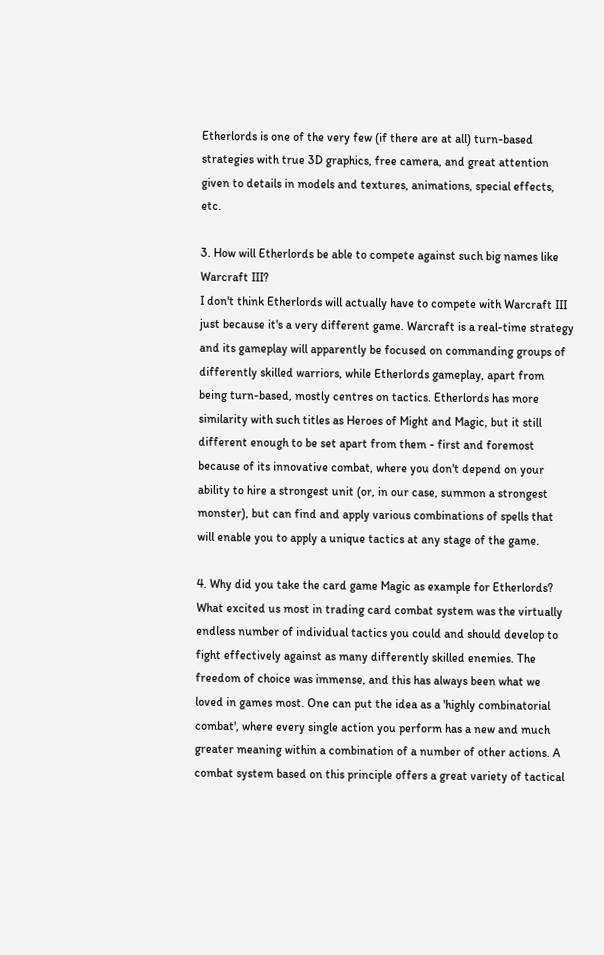Etherlords is one of the very few (if there are at all) turn-based strategies with true 3D graphics, free camera, and great attention given to details in models and textures, animations, special effects, etc.

3. How will Etherlords be able to compete against such big names like Warcraft III?
I don't think Etherlords will actually have to compete with Warcraft III just because it's a very different game. Warcraft is a real-time strategy and its gameplay will apparently be focused on commanding groups of differently skilled warriors, while Etherlords gameplay, apart from being turn-based, mostly centres on tactics. Etherlords has more similarity with such titles as Heroes of Might and Magic, but it still different enough to be set apart from them - first and foremost because of its innovative combat, where you don't depend on your ability to hire a strongest unit (or, in our case, summon a strongest monster), but can find and apply various combinations of spells that will enable you to apply a unique tactics at any stage of the game.

4. Why did you take the card game Magic as example for Etherlords?
What excited us most in trading card combat system was the virtually endless number of individual tactics you could and should develop to fight effectively against as many differently skilled enemies. The freedom of choice was immense, and this has always been what we loved in games most. One can put the idea as a 'highly combinatorial combat', where every single action you perform has a new and much greater meaning within a combination of a number of other actions. A combat system based on this principle offers a great variety of tactical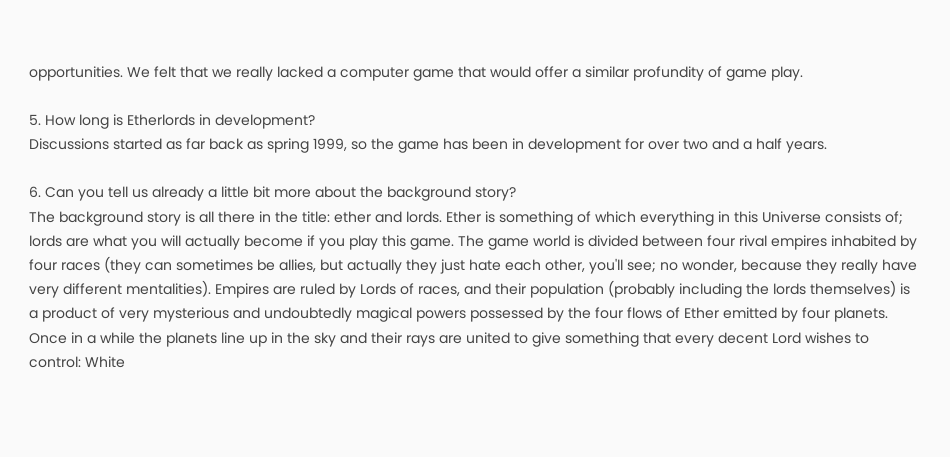opportunities. We felt that we really lacked a computer game that would offer a similar profundity of game play.

5. How long is Etherlords in development?
Discussions started as far back as spring 1999, so the game has been in development for over two and a half years.

6. Can you tell us already a little bit more about the background story?
The background story is all there in the title: ether and lords. Ether is something of which everything in this Universe consists of; lords are what you will actually become if you play this game. The game world is divided between four rival empires inhabited by four races (they can sometimes be allies, but actually they just hate each other, you'll see; no wonder, because they really have very different mentalities). Empires are ruled by Lords of races, and their population (probably including the lords themselves) is a product of very mysterious and undoubtedly magical powers possessed by the four flows of Ether emitted by four planets. Once in a while the planets line up in the sky and their rays are united to give something that every decent Lord wishes to control: White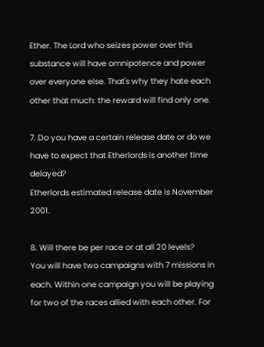Ether. The Lord who seizes power over this substance will have omnipotence and power over everyone else. That's why they hate each other that much: the reward will find only one.

7. Do you have a certain release date or do we have to expect that Etherlords is another time delayed?
Etherlords estimated release date is November 2001.

8. Will there be per race or at all 20 levels?
You will have two campaigns with 7 missions in each. Within one campaign you will be playing for two of the races allied with each other. For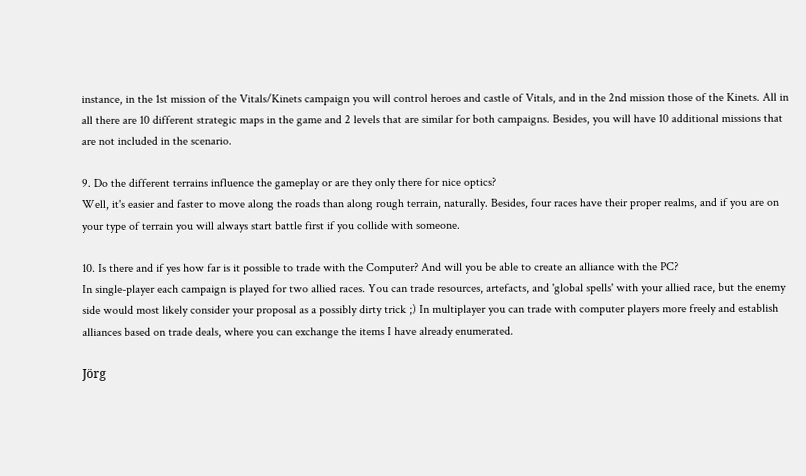instance, in the 1st mission of the Vitals/Kinets campaign you will control heroes and castle of Vitals, and in the 2nd mission those of the Kinets. All in all there are 10 different strategic maps in the game and 2 levels that are similar for both campaigns. Besides, you will have 10 additional missions that are not included in the scenario.

9. Do the different terrains influence the gameplay or are they only there for nice optics?
Well, it's easier and faster to move along the roads than along rough terrain, naturally. Besides, four races have their proper realms, and if you are on your type of terrain you will always start battle first if you collide with someone.

10. Is there and if yes how far is it possible to trade with the Computer? And will you be able to create an alliance with the PC?
In single-player each campaign is played for two allied races. You can trade resources, artefacts, and 'global spells' with your allied race, but the enemy side would most likely consider your proposal as a possibly dirty trick ;) In multiplayer you can trade with computer players more freely and establish alliances based on trade deals, where you can exchange the items I have already enumerated.

Jörg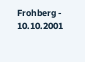Frohberg - 10.10.2001